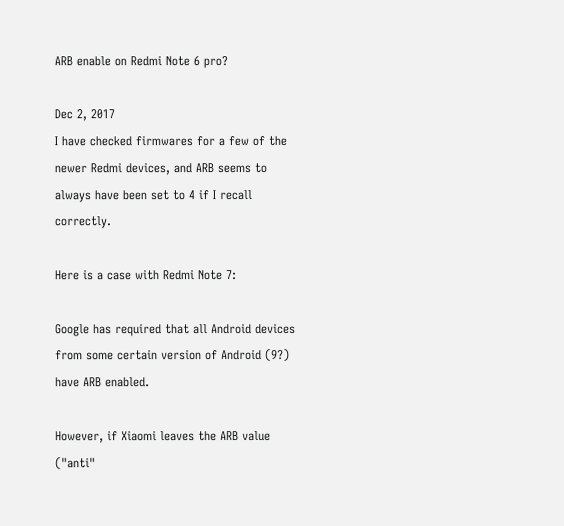ARB enable on Redmi Note 6 pro?

Dec 2, 2017
I have checked firmwares for a few of the newer Redmi devices, and ARB seems to always have been set to 4 if I recall correctly.

Here is a case with Redmi Note 7:

Google has required that all Android devices from some certain version of Android (9?) have ARB enabled.

However, if Xiaomi leaves the ARB value ("anti"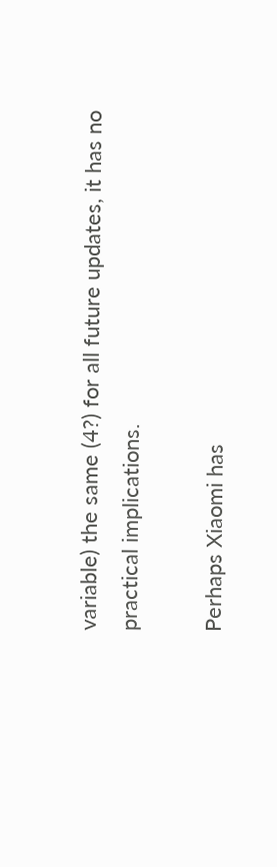variable) the same (4?) for all future updates, it has no practical implications.

Perhaps Xiaomi has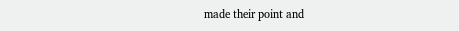made their point and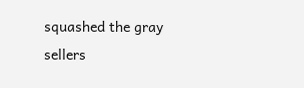squashed the gray sellers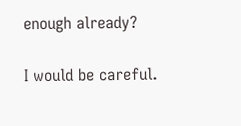enough already?

I would be careful.